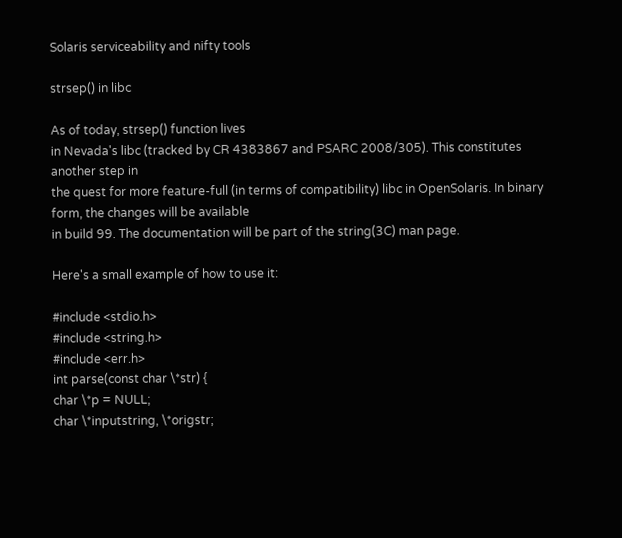Solaris serviceability and nifty tools

strsep() in libc

As of today, strsep() function lives
in Nevada's libc (tracked by CR 4383867 and PSARC 2008/305). This constitutes another step in
the quest for more feature-full (in terms of compatibility) libc in OpenSolaris. In binary form, the changes will be available
in build 99. The documentation will be part of the string(3C) man page.

Here's a small example of how to use it:

#include <stdio.h>
#include <string.h>
#include <err.h>
int parse(const char \*str) {
char \*p = NULL;
char \*inputstring, \*origstr;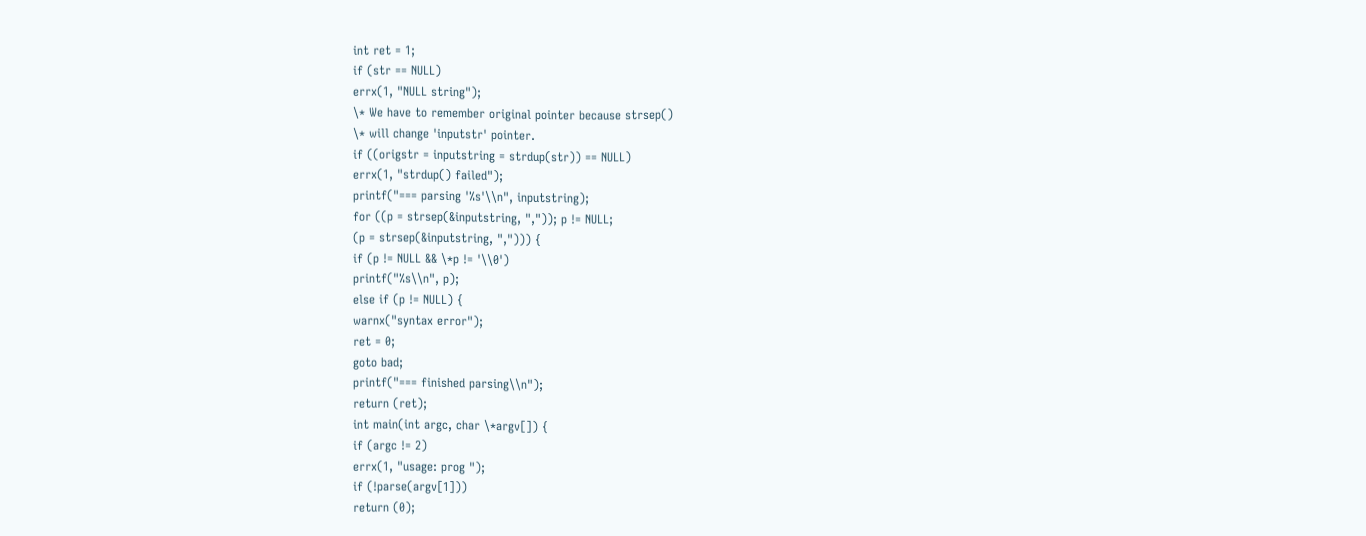int ret = 1;
if (str == NULL)
errx(1, "NULL string");
\* We have to remember original pointer because strsep()
\* will change 'inputstr' pointer.
if ((origstr = inputstring = strdup(str)) == NULL)
errx(1, "strdup() failed");
printf("=== parsing '%s'\\n", inputstring);
for ((p = strsep(&inputstring, ",")); p != NULL;
(p = strsep(&inputstring, ","))) {
if (p != NULL && \*p != '\\0')
printf("%s\\n", p);
else if (p != NULL) {
warnx("syntax error");
ret = 0;
goto bad;
printf("=== finished parsing\\n");
return (ret);
int main(int argc, char \*argv[]) {
if (argc != 2)
errx(1, "usage: prog ");
if (!parse(argv[1]))
return (0);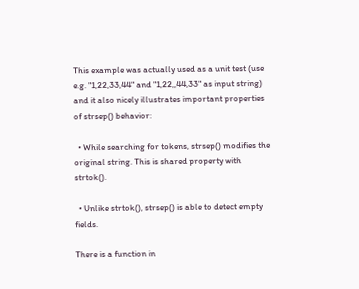This example was actually used as a unit test (use e.g. "1,22,33,44" and "1,22,,44,33" as input string)
and it also nicely illustrates important properties of strsep() behavior:

  • While searching for tokens, strsep() modifies the original string. This is shared property with strtok().

  • Unlike strtok(), strsep() is able to detect empty fields.

There is a function in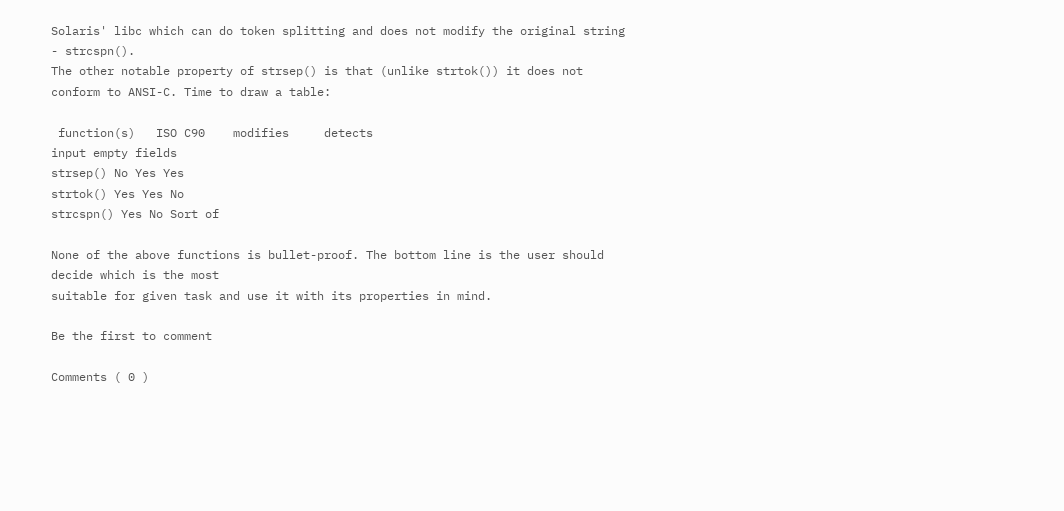Solaris' libc which can do token splitting and does not modify the original string - strcspn().
The other notable property of strsep() is that (unlike strtok()) it does not conform to ANSI-C. Time to draw a table:

 function(s)   ISO C90    modifies     detects
input empty fields
strsep() No Yes Yes
strtok() Yes Yes No
strcspn() Yes No Sort of

None of the above functions is bullet-proof. The bottom line is the user should decide which is the most
suitable for given task and use it with its properties in mind.

Be the first to comment

Comments ( 0 )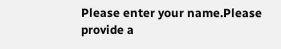Please enter your name.Please provide a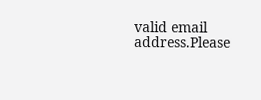valid email address.Please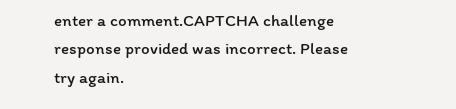enter a comment.CAPTCHA challenge response provided was incorrect. Please try again.